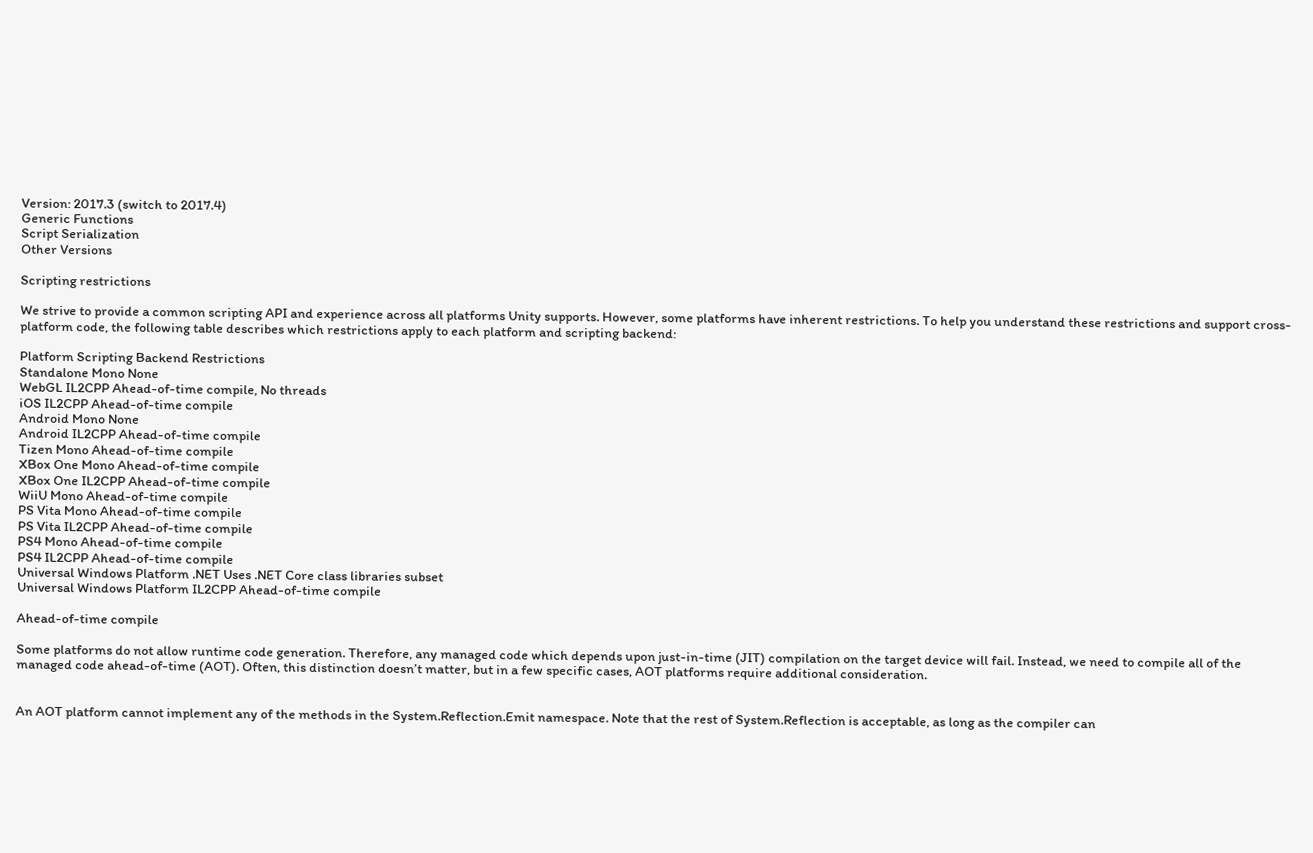Version: 2017.3 (switch to 2017.4)
Generic Functions
Script Serialization
Other Versions

Scripting restrictions

We strive to provide a common scripting API and experience across all platforms Unity supports. However, some platforms have inherent restrictions. To help you understand these restrictions and support cross-platform code, the following table describes which restrictions apply to each platform and scripting backend:

Platform Scripting Backend Restrictions
Standalone Mono None
WebGL IL2CPP Ahead-of-time compile, No threads
iOS IL2CPP Ahead-of-time compile
Android Mono None
Android IL2CPP Ahead-of-time compile
Tizen Mono Ahead-of-time compile
XBox One Mono Ahead-of-time compile
XBox One IL2CPP Ahead-of-time compile
WiiU Mono Ahead-of-time compile
PS Vita Mono Ahead-of-time compile
PS Vita IL2CPP Ahead-of-time compile
PS4 Mono Ahead-of-time compile
PS4 IL2CPP Ahead-of-time compile
Universal Windows Platform .NET Uses .NET Core class libraries subset
Universal Windows Platform IL2CPP Ahead-of-time compile

Ahead-of-time compile

Some platforms do not allow runtime code generation. Therefore, any managed code which depends upon just-in-time (JIT) compilation on the target device will fail. Instead, we need to compile all of the managed code ahead-of-time (AOT). Often, this distinction doesn’t matter, but in a few specific cases, AOT platforms require additional consideration.


An AOT platform cannot implement any of the methods in the System.Reflection.Emit namespace. Note that the rest of System.Reflection is acceptable, as long as the compiler can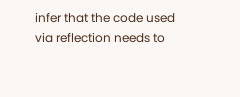infer that the code used via reflection needs to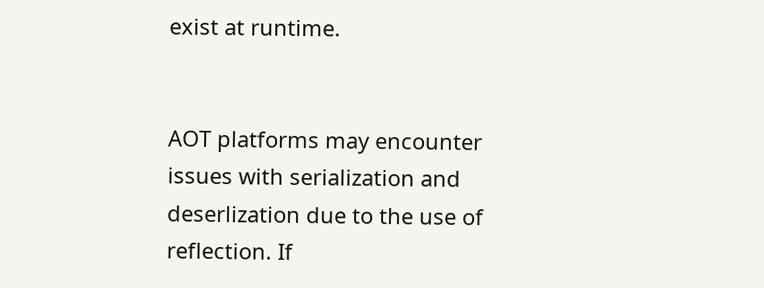exist at runtime.


AOT platforms may encounter issues with serialization and deserlization due to the use of reflection. If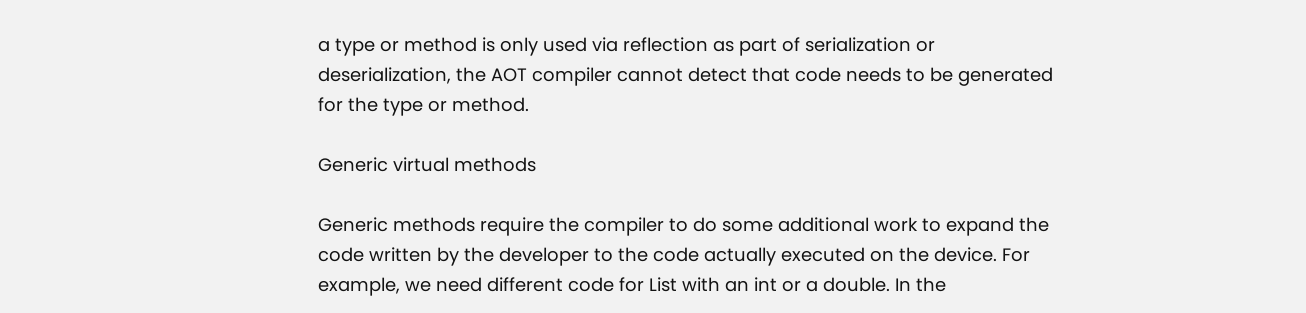a type or method is only used via reflection as part of serialization or deserialization, the AOT compiler cannot detect that code needs to be generated for the type or method.

Generic virtual methods

Generic methods require the compiler to do some additional work to expand the code written by the developer to the code actually executed on the device. For example, we need different code for List with an int or a double. In the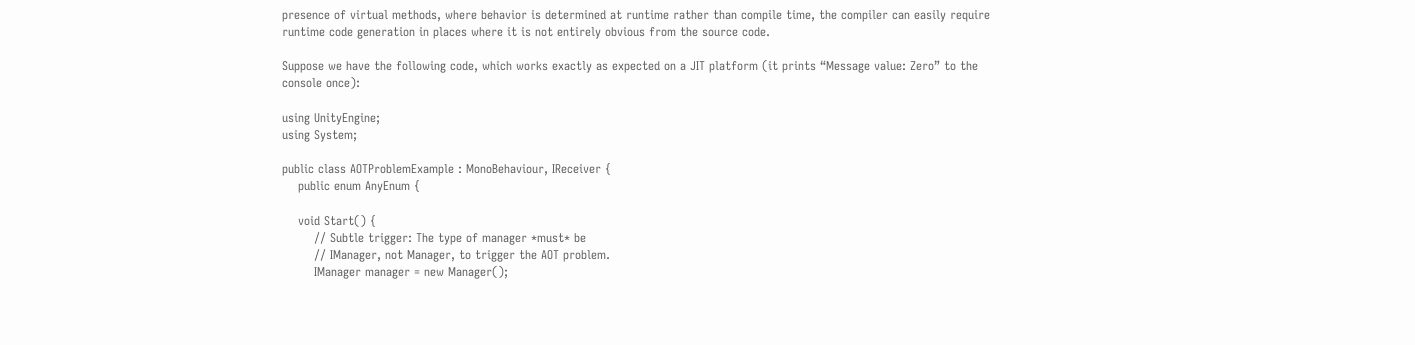presence of virtual methods, where behavior is determined at runtime rather than compile time, the compiler can easily require runtime code generation in places where it is not entirely obvious from the source code.

Suppose we have the following code, which works exactly as expected on a JIT platform (it prints “Message value: Zero” to the console once):

using UnityEngine;
using System;

public class AOTProblemExample : MonoBehaviour, IReceiver {
    public enum AnyEnum {

    void Start() {
        // Subtle trigger: The type of manager *must* be
        // IManager, not Manager, to trigger the AOT problem.
        IManager manager = new Manager();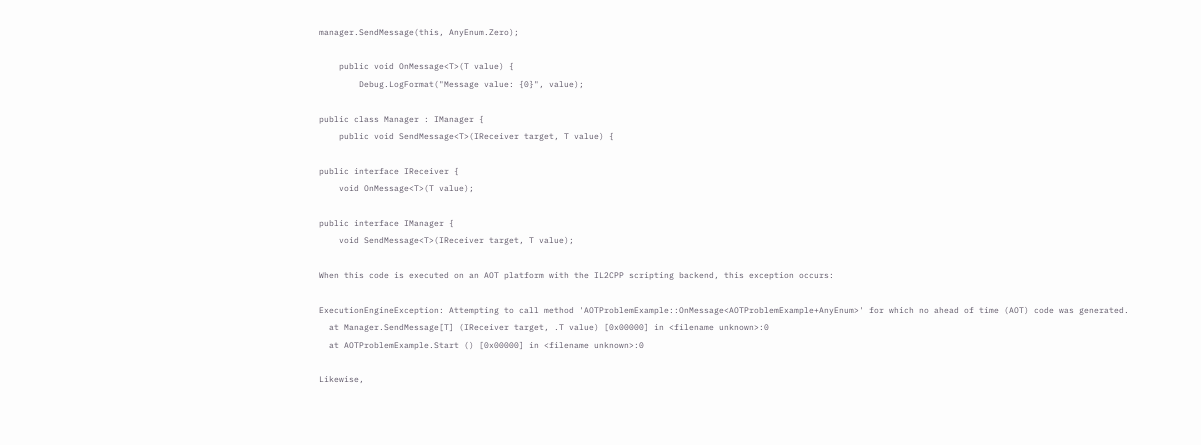manager.SendMessage(this, AnyEnum.Zero);

    public void OnMessage<T>(T value) {
        Debug.LogFormat("Message value: {0}", value);

public class Manager : IManager {
    public void SendMessage<T>(IReceiver target, T value) {

public interface IReceiver {
    void OnMessage<T>(T value);

public interface IManager {
    void SendMessage<T>(IReceiver target, T value);

When this code is executed on an AOT platform with the IL2CPP scripting backend, this exception occurs:

ExecutionEngineException: Attempting to call method 'AOTProblemExample::OnMessage<AOTProblemExample+AnyEnum>' for which no ahead of time (AOT) code was generated.
  at Manager.SendMessage[T] (IReceiver target, .T value) [0x00000] in <filename unknown>:0
  at AOTProblemExample.Start () [0x00000] in <filename unknown>:0

Likewise,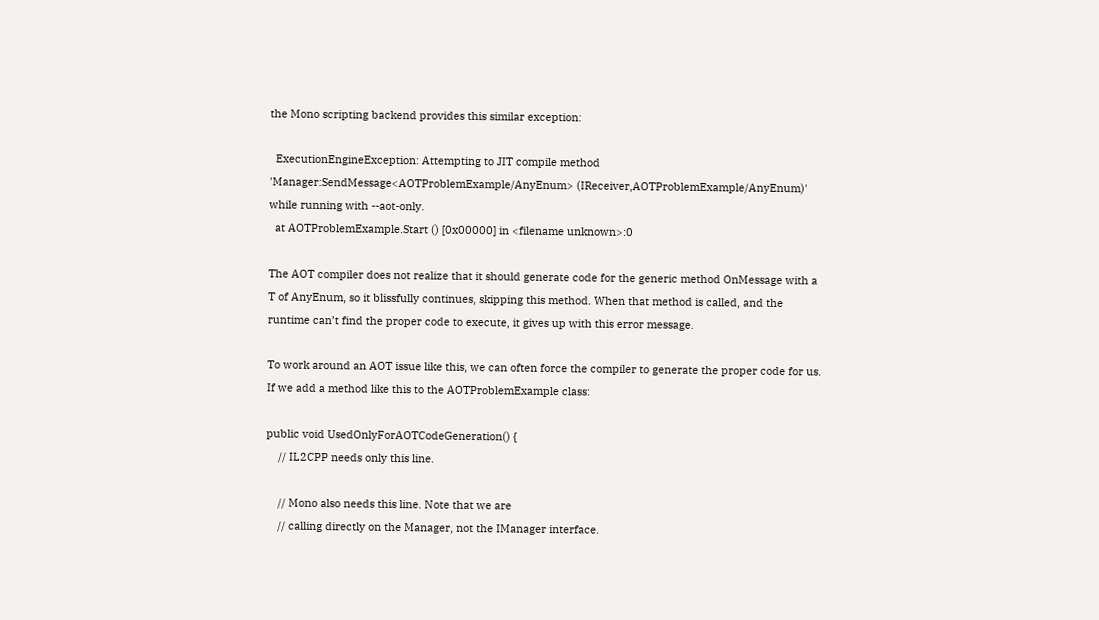the Mono scripting backend provides this similar exception:

  ExecutionEngineException: Attempting to JIT compile method 'Manager:SendMessage<AOTProblemExample/AnyEnum> (IReceiver,AOTProblemExample/AnyEnum)' while running with --aot-only.
  at AOTProblemExample.Start () [0x00000] in <filename unknown>:0

The AOT compiler does not realize that it should generate code for the generic method OnMessage with a T of AnyEnum, so it blissfully continues, skipping this method. When that method is called, and the runtime can’t find the proper code to execute, it gives up with this error message.

To work around an AOT issue like this, we can often force the compiler to generate the proper code for us. If we add a method like this to the AOTProblemExample class:

public void UsedOnlyForAOTCodeGeneration() {
    // IL2CPP needs only this line.

    // Mono also needs this line. Note that we are
    // calling directly on the Manager, not the IManager interface.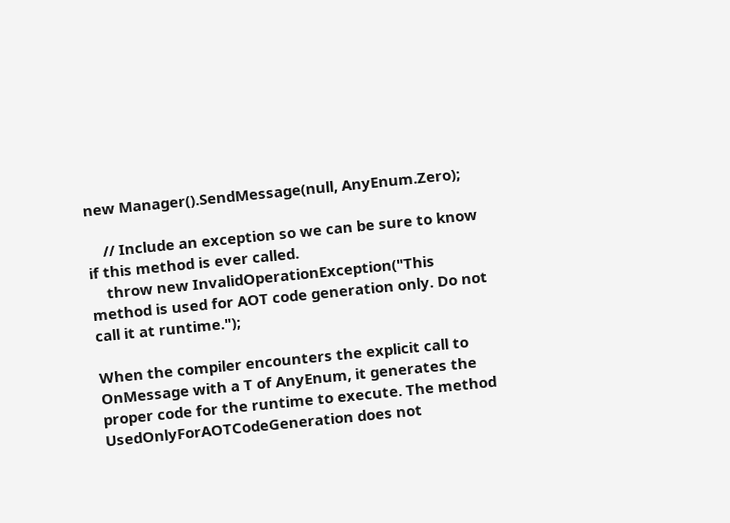new Manager().SendMessage(null, AnyEnum.Zero);

    // Include an exception so we can be sure to know if this method is ever called.
    throw new InvalidOperationException("This method is used for AOT code generation only. Do not call it at runtime.");

When the compiler encounters the explicit call to OnMessage with a T of AnyEnum, it generates the proper code for the runtime to execute. The method UsedOnlyForAOTCodeGeneration does not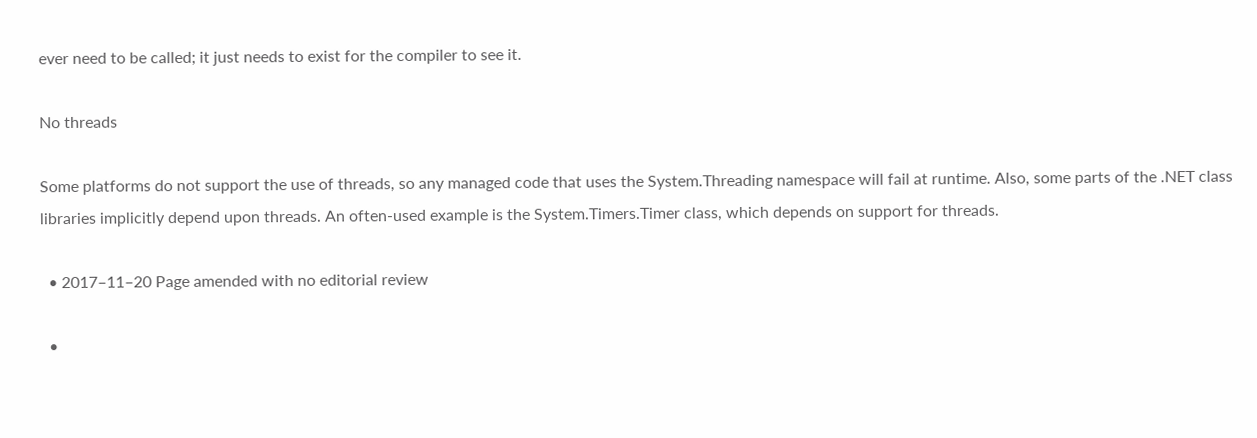ever need to be called; it just needs to exist for the compiler to see it.

No threads

Some platforms do not support the use of threads, so any managed code that uses the System.Threading namespace will fail at runtime. Also, some parts of the .NET class libraries implicitly depend upon threads. An often-used example is the System.Timers.Timer class, which depends on support for threads.

  • 2017–11–20 Page amended with no editorial review

  •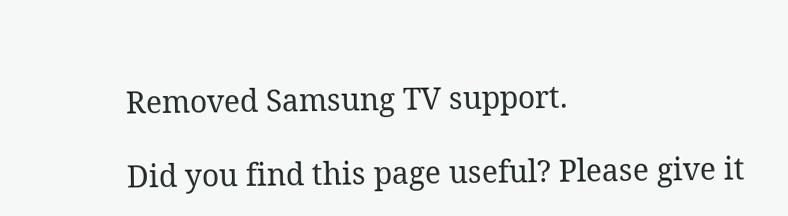Removed Samsung TV support.

Did you find this page useful? Please give it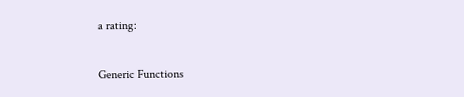a rating:

Generic Functions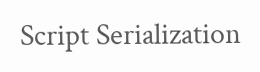Script Serialization